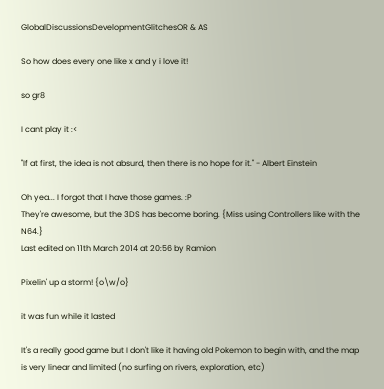GlobalDiscussionsDevelopmentGlitchesOR & AS

So how does every one like x and y i love it!

so gr8

I cant play it :<

"If at first, the idea is not absurd, then there is no hope for it." - Albert Einstein

Oh yea... I forgot that I have those games. :P
They're awesome, but the 3DS has become boring. {Miss using Controllers like with the N64.}
Last edited on 11th March 2014 at 20:56 by Ramion

Pixelin' up a storm! {o\w/o}

it was fun while it lasted

It's a really good game but I don't like it having old Pokemon to begin with, and the map is very linear and limited (no surfing on rivers, exploration, etc)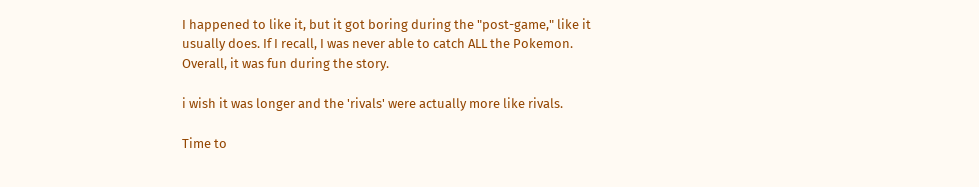I happened to like it, but it got boring during the "post-game," like it usually does. If I recall, I was never able to catch ALL the Pokemon. Overall, it was fun during the story.

i wish it was longer and the 'rivals' were actually more like rivals.

Time to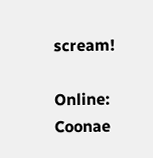scream!

Online: Coonae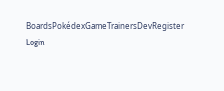BoardsPokédexGameTrainersDevRegister Login